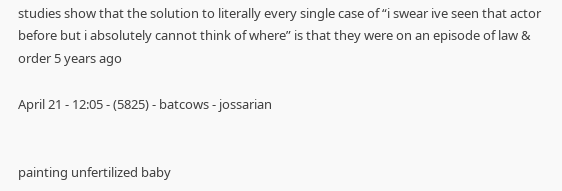studies show that the solution to literally every single case of “i swear ive seen that actor before but i absolutely cannot think of where” is that they were on an episode of law & order 5 years ago

April 21 - 12:05 - (5825) - batcows - jossarian


painting unfertilized baby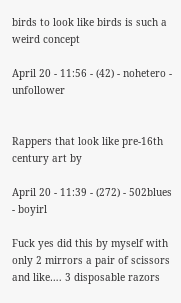birds to look like birds is such a weird concept

April 20 - 11:56 - (42) - nohetero - unfollower


Rappers that look like pre-16th century art by

April 20 - 11:39 - (272) - 502blues - boyirl

Fuck yes did this by myself with only 2 mirrors a pair of scissors and like…. 3 disposable razors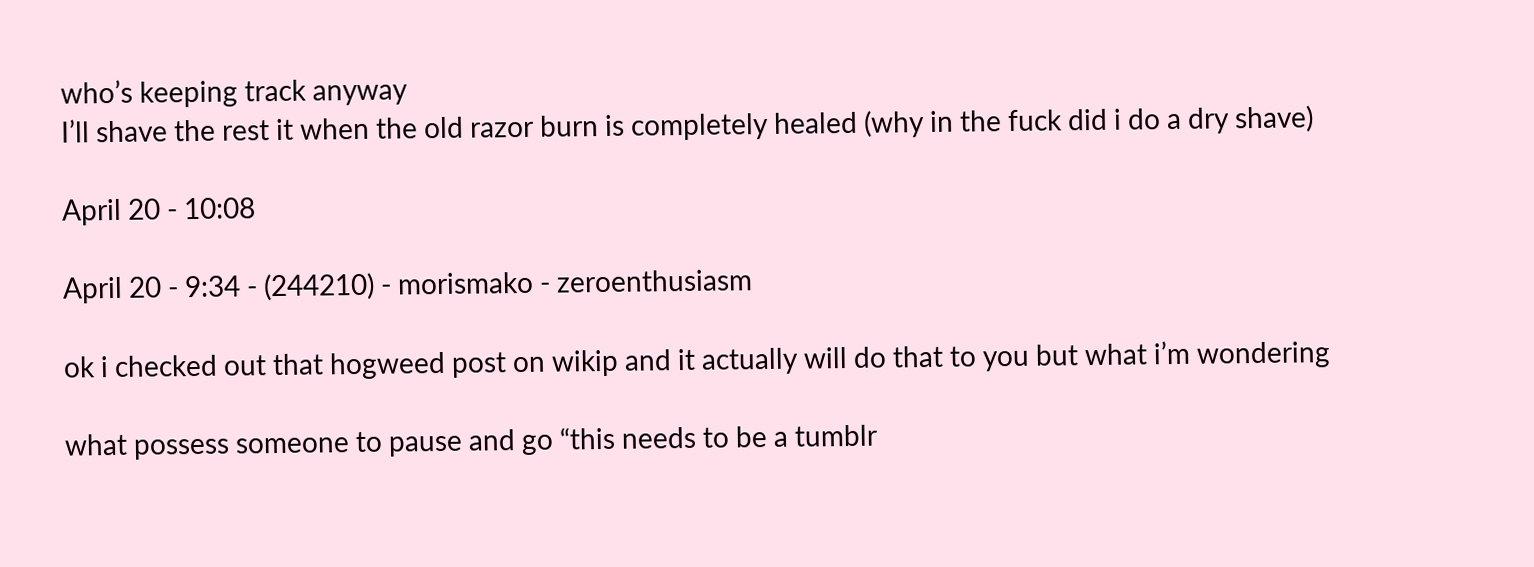who’s keeping track anyway
I’ll shave the rest it when the old razor burn is completely healed (why in the fuck did i do a dry shave)

April 20 - 10:08

April 20 - 9:34 - (244210) - morismako - zeroenthusiasm

ok i checked out that hogweed post on wikip and it actually will do that to you but what i’m wondering

what possess someone to pause and go “this needs to be a tumblr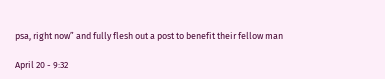psa, right now” and fully flesh out a post to benefit their fellow man

April 20 - 9:32